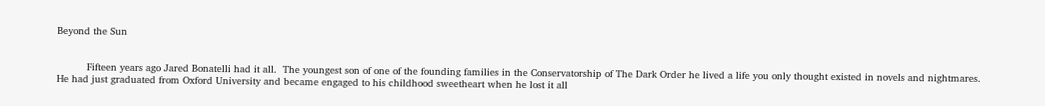Beyond the Sun


          Fifteen years ago Jared Bonatelli had it all.  The youngest son of one of the founding families in the Conservatorship of The Dark Order he lived a life you only thought existed in novels and nightmares.  He had just graduated from Oxford University and became engaged to his childhood sweetheart when he lost it all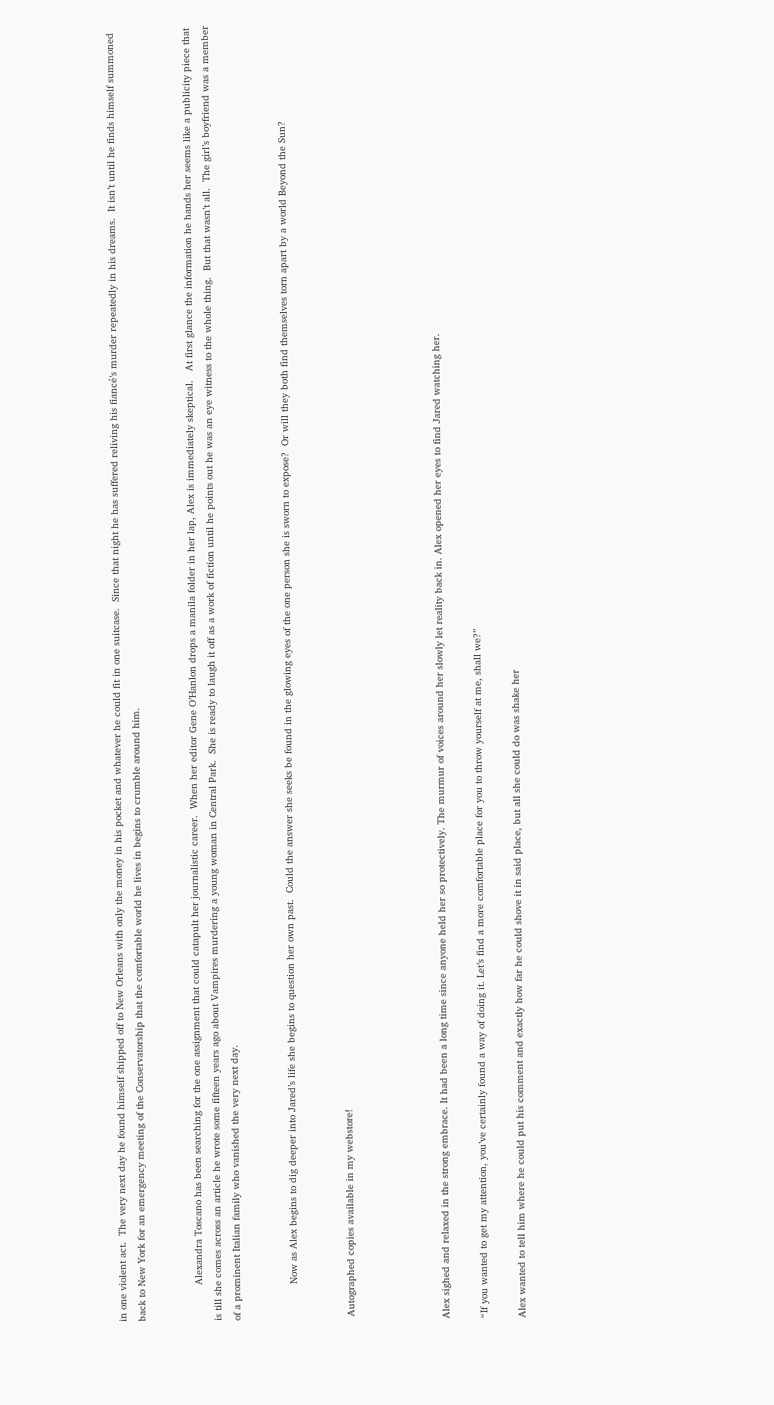in one violent act.  The very next day he found himself shipped off to New Orleans with only the money in his pocket and whatever he could fit in one suitcase.  Since that night he has suffered reliving his fiancé’s murder repeatedly in his dreams.  It isn’t until he finds himself summoned back to New York for an emergency meeting of the Conservatorship that the comfortable world he lives in begins to crumble around him.


            Alexandra Toscano has been searching for the one assignment that could catapult her journalistic career.  When her editor Gene O’Hanlon drops a manila folder in her lap, Alex is immediately skeptical.   At first glance the information he hands her seems like a publicity piece that is till she comes across an article he wrote some fifteen years ago about Vampires murdering a young woman in Central Park.  She is ready to laugh it off as a work of fiction until he points out he was an eye witness to the whole thing.  But that wasn’t all.  The girl’s boyfriend was a member of a prominent Italian family who vanished the very next day.


            Now as Alex begins to dig deeper into Jared’s life she begins to question her own past.  Could the answer she seeks be found in the glowing eyes of the one person she is sworn to expose?  Or will they both find themselves torn apart by a world Beyond the Sun?


 Autographed copies available in my webstore!




Alex sighed and relaxed in the strong embrace. It had been a long time since anyone held her so protectively. The murmur of voices around her slowly let reality back in. Alex opened her eyes to find Jared watching her.

“If you wanted to get my attention, you’ve certainly found a way of doing it. Let’s find a more comfortable place for you to throw yourself at me, shall we?”

Alex wanted to tell him where he could put his comment and exactly how far he could shove it in said place, but all she could do was shake her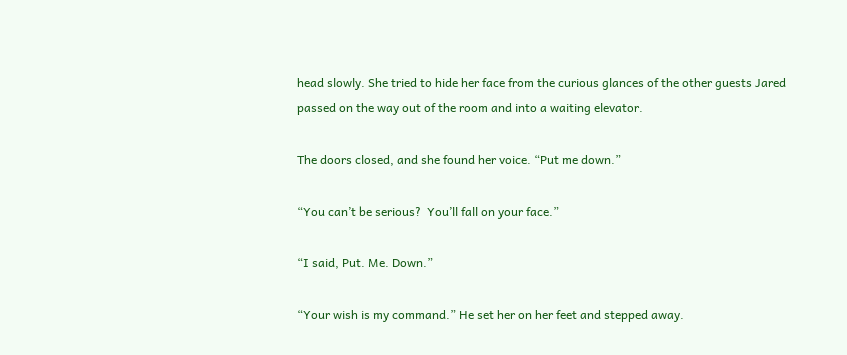head slowly. She tried to hide her face from the curious glances of the other guests Jared passed on the way out of the room and into a waiting elevator.

The doors closed, and she found her voice. “Put me down.”

“You can’t be serious?  You’ll fall on your face.”

“I said, Put. Me. Down.”

“Your wish is my command.” He set her on her feet and stepped away.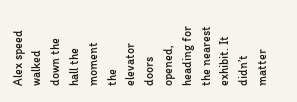Alex speed walked down the hall the moment the elevator doors opened, heading for the nearest exhibit. It didn’t matter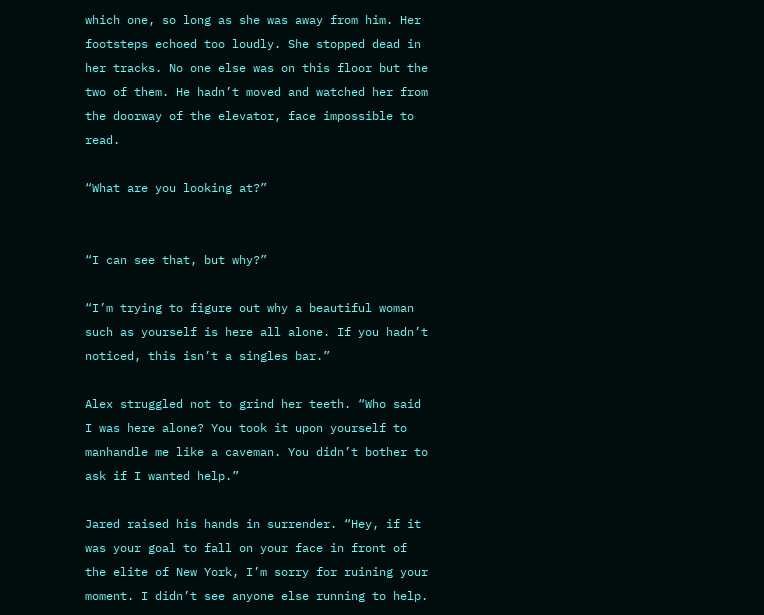which one, so long as she was away from him. Her footsteps echoed too loudly. She stopped dead in her tracks. No one else was on this floor but the two of them. He hadn’t moved and watched her from the doorway of the elevator, face impossible to read.

“What are you looking at?”


“I can see that, but why?”

“I’m trying to figure out why a beautiful woman such as yourself is here all alone. If you hadn’t noticed, this isn’t a singles bar.”

Alex struggled not to grind her teeth. “Who said I was here alone? You took it upon yourself to manhandle me like a caveman. You didn’t bother to ask if I wanted help.”

Jared raised his hands in surrender. “Hey, if it was your goal to fall on your face in front of the elite of New York, I’m sorry for ruining your moment. I didn’t see anyone else running to help.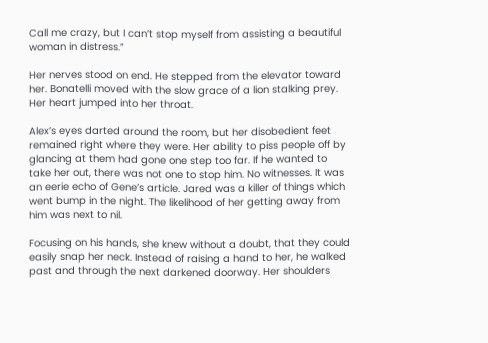Call me crazy, but I can’t stop myself from assisting a beautiful woman in distress.”

Her nerves stood on end. He stepped from the elevator toward her. Bonatelli moved with the slow grace of a lion stalking prey. Her heart jumped into her throat.

Alex’s eyes darted around the room, but her disobedient feet remained right where they were. Her ability to piss people off by glancing at them had gone one step too far. If he wanted to take her out, there was not one to stop him. No witnesses. It was an eerie echo of Gene’s article. Jared was a killer of things which went bump in the night. The likelihood of her getting away from him was next to nil.

Focusing on his hands, she knew without a doubt, that they could easily snap her neck. Instead of raising a hand to her, he walked past and through the next darkened doorway. Her shoulders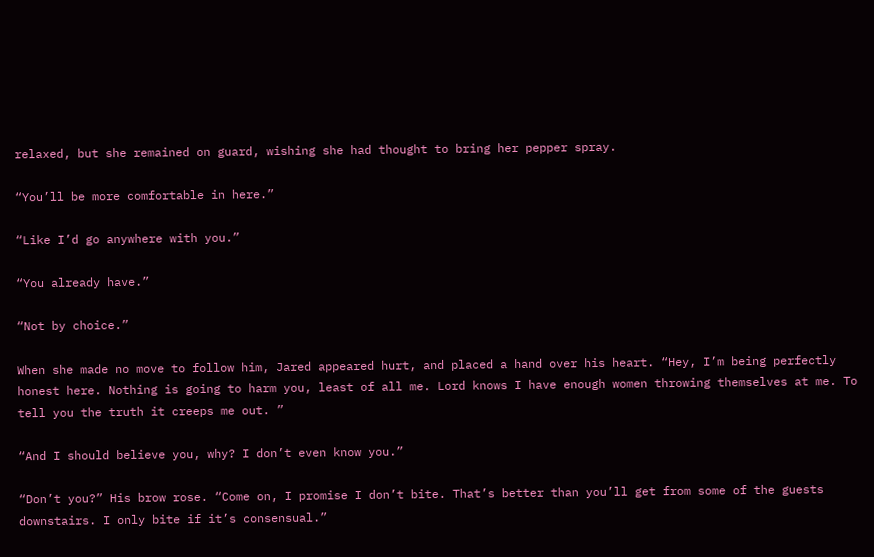relaxed, but she remained on guard, wishing she had thought to bring her pepper spray.

“You’ll be more comfortable in here.”

“Like I’d go anywhere with you.”

“You already have.”

“Not by choice.”

When she made no move to follow him, Jared appeared hurt, and placed a hand over his heart. “Hey, I’m being perfectly honest here. Nothing is going to harm you, least of all me. Lord knows I have enough women throwing themselves at me. To tell you the truth it creeps me out. ”

“And I should believe you, why? I don’t even know you.”

“Don’t you?” His brow rose. “Come on, I promise I don’t bite. That’s better than you’ll get from some of the guests downstairs. I only bite if it’s consensual.”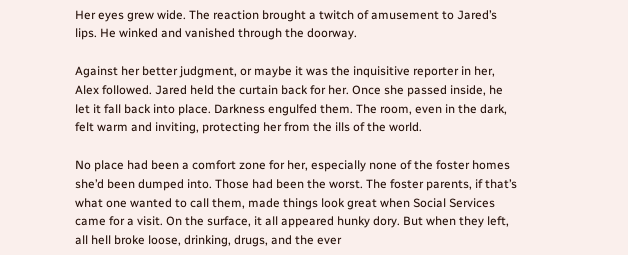Her eyes grew wide. The reaction brought a twitch of amusement to Jared’s lips. He winked and vanished through the doorway.

Against her better judgment, or maybe it was the inquisitive reporter in her, Alex followed. Jared held the curtain back for her. Once she passed inside, he let it fall back into place. Darkness engulfed them. The room, even in the dark, felt warm and inviting, protecting her from the ills of the world.

No place had been a comfort zone for her, especially none of the foster homes she’d been dumped into. Those had been the worst. The foster parents, if that’s what one wanted to call them, made things look great when Social Services came for a visit. On the surface, it all appeared hunky dory. But when they left, all hell broke loose, drinking, drugs, and the ever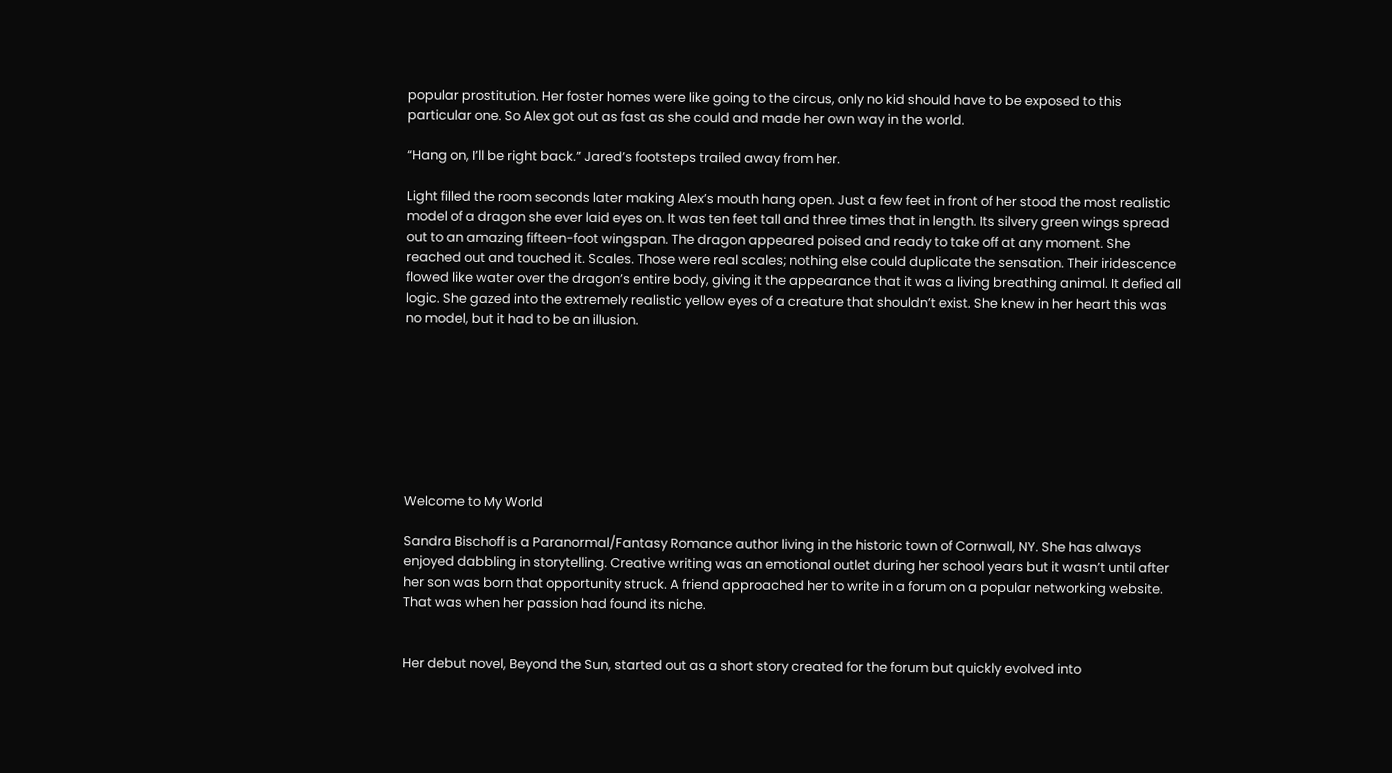popular prostitution. Her foster homes were like going to the circus, only no kid should have to be exposed to this particular one. So Alex got out as fast as she could and made her own way in the world.

“Hang on, I’ll be right back.” Jared’s footsteps trailed away from her.

Light filled the room seconds later making Alex’s mouth hang open. Just a few feet in front of her stood the most realistic model of a dragon she ever laid eyes on. It was ten feet tall and three times that in length. Its silvery green wings spread out to an amazing fifteen-foot wingspan. The dragon appeared poised and ready to take off at any moment. She reached out and touched it. Scales. Those were real scales; nothing else could duplicate the sensation. Their iridescence flowed like water over the dragon’s entire body, giving it the appearance that it was a living breathing animal. It defied all logic. She gazed into the extremely realistic yellow eyes of a creature that shouldn’t exist. She knew in her heart this was no model, but it had to be an illusion.








Welcome to My World

Sandra Bischoff is a Paranormal/Fantasy Romance author living in the historic town of Cornwall, NY. She has always enjoyed dabbling in storytelling. Creative writing was an emotional outlet during her school years but it wasn’t until after her son was born that opportunity struck. A friend approached her to write in a forum on a popular networking website. That was when her passion had found its niche.


Her debut novel, Beyond the Sun, started out as a short story created for the forum but quickly evolved into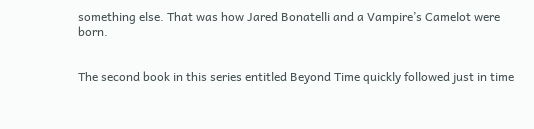something else. That was how Jared Bonatelli and a Vampire’s Camelot were born.


The second book in this series entitled Beyond Time quickly followed just in time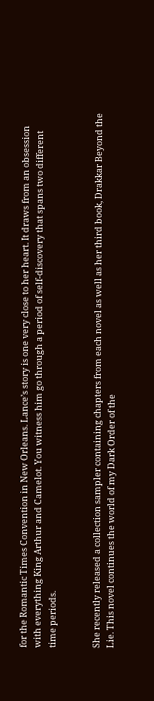for the Romantic Times Convention in New Orleans. Lance’s story is one very close to her heart. It draws from an obsession with everything King Arthur and Camelot. You witness him go through a period of self-discovery that spans two different time periods.


She recently released a collection sampler containing chapters from each novel as well as her third book, Drakkar Beyond the Lie. This novel continues the world of my Dark Order of the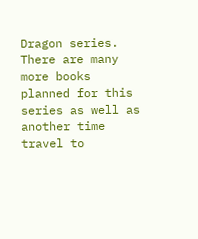Dragon series. There are many more books planned for this series as well as another time travel to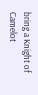bring a Knight of Camelot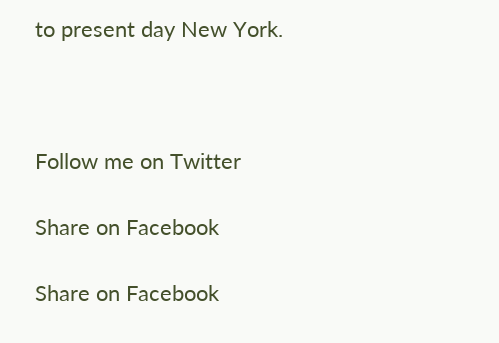to present day New York.



Follow me on Twitter

Share on Facebook

Share on Facebook